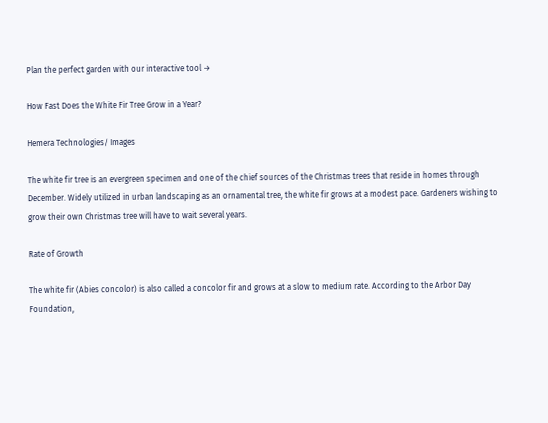Plan the perfect garden with our interactive tool →

How Fast Does the White Fir Tree Grow in a Year?

Hemera Technologies/ Images

The white fir tree is an evergreen specimen and one of the chief sources of the Christmas trees that reside in homes through December. Widely utilized in urban landscaping as an ornamental tree, the white fir grows at a modest pace. Gardeners wishing to grow their own Christmas tree will have to wait several years.

Rate of Growth

The white fir (Abies concolor) is also called a concolor fir and grows at a slow to medium rate. According to the Arbor Day Foundation,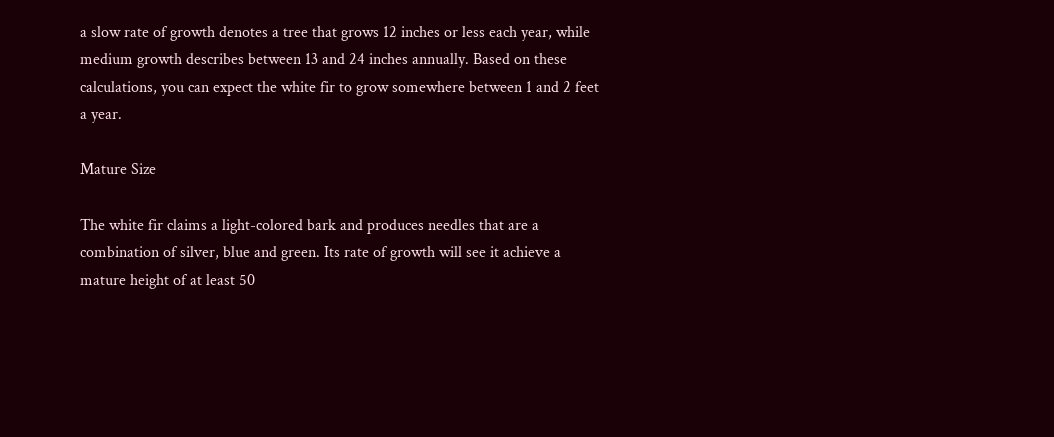a slow rate of growth denotes a tree that grows 12 inches or less each year, while medium growth describes between 13 and 24 inches annually. Based on these calculations, you can expect the white fir to grow somewhere between 1 and 2 feet a year.

Mature Size

The white fir claims a light-colored bark and produces needles that are a combination of silver, blue and green. Its rate of growth will see it achieve a mature height of at least 50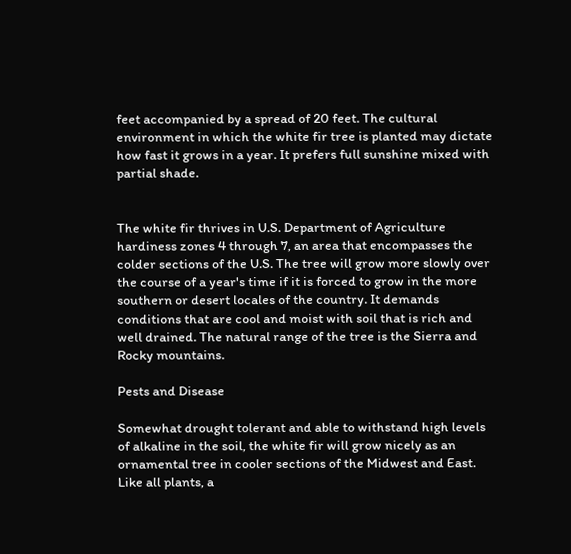feet accompanied by a spread of 20 feet. The cultural environment in which the white fir tree is planted may dictate how fast it grows in a year. It prefers full sunshine mixed with partial shade.


The white fir thrives in U.S. Department of Agriculture hardiness zones 4 through 7, an area that encompasses the colder sections of the U.S. The tree will grow more slowly over the course of a year's time if it is forced to grow in the more southern or desert locales of the country. It demands conditions that are cool and moist with soil that is rich and well drained. The natural range of the tree is the Sierra and Rocky mountains.

Pests and Disease

Somewhat drought tolerant and able to withstand high levels of alkaline in the soil, the white fir will grow nicely as an ornamental tree in cooler sections of the Midwest and East. Like all plants, a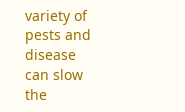variety of pests and disease can slow the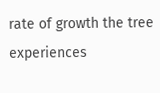rate of growth the tree experiences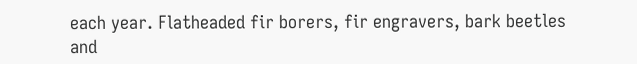each year. Flatheaded fir borers, fir engravers, bark beetles and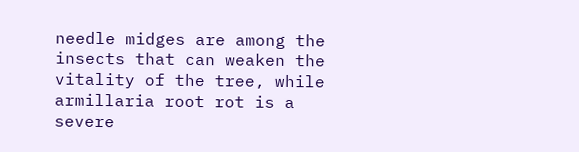needle midges are among the insects that can weaken the vitality of the tree, while armillaria root rot is a severe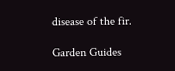disease of the fir.

Garden Guides